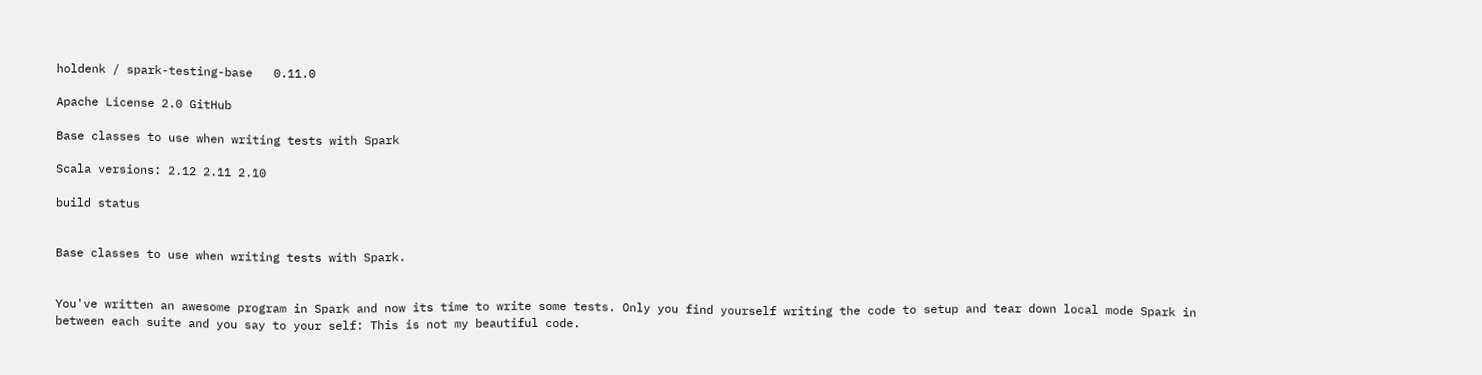holdenk / spark-testing-base   0.11.0

Apache License 2.0 GitHub

Base classes to use when writing tests with Spark

Scala versions: 2.12 2.11 2.10

build status


Base classes to use when writing tests with Spark.


You've written an awesome program in Spark and now its time to write some tests. Only you find yourself writing the code to setup and tear down local mode Spark in between each suite and you say to your self: This is not my beautiful code.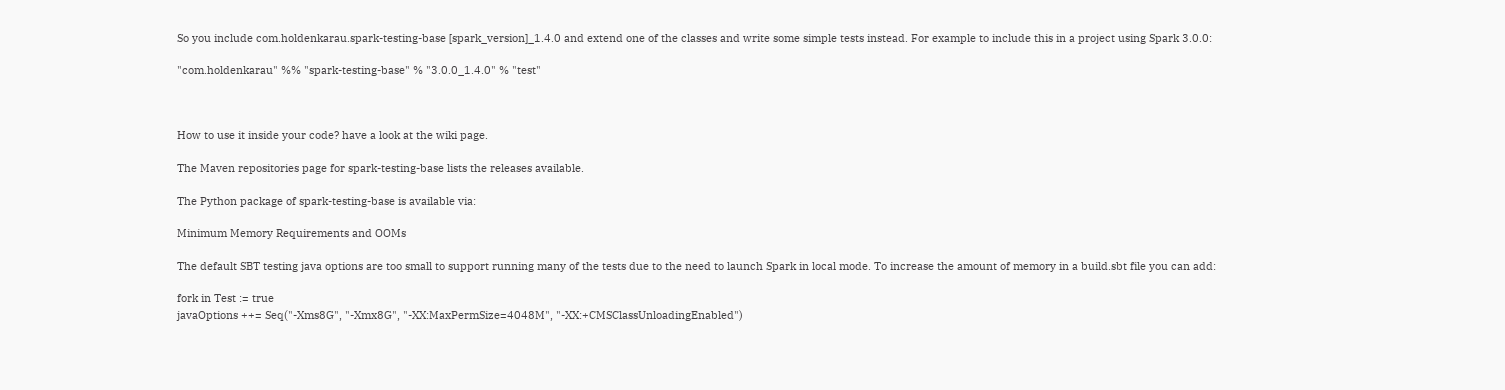So you include com.holdenkarau.spark-testing-base [spark_version]_1.4.0 and extend one of the classes and write some simple tests instead. For example to include this in a project using Spark 3.0.0:

"com.holdenkarau" %% "spark-testing-base" % "3.0.0_1.4.0" % "test"



How to use it inside your code? have a look at the wiki page.

The Maven repositories page for spark-testing-base lists the releases available.

The Python package of spark-testing-base is available via:

Minimum Memory Requirements and OOMs

The default SBT testing java options are too small to support running many of the tests due to the need to launch Spark in local mode. To increase the amount of memory in a build.sbt file you can add:

fork in Test := true
javaOptions ++= Seq("-Xms8G", "-Xmx8G", "-XX:MaxPermSize=4048M", "-XX:+CMSClassUnloadingEnabled")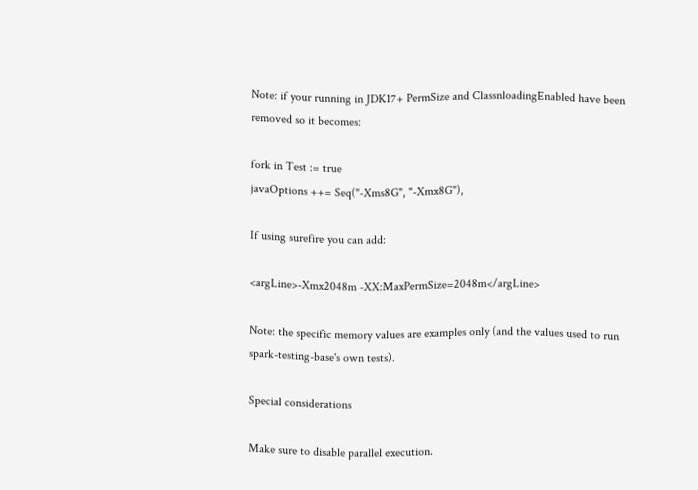Note: if your running in JDK17+ PermSize and ClassnloadingEnabled have been removed so it becomes:

fork in Test := true
javaOptions ++= Seq("-Xms8G", "-Xmx8G"),

If using surefire you can add:

<argLine>-Xmx2048m -XX:MaxPermSize=2048m</argLine>

Note: the specific memory values are examples only (and the values used to run spark-testing-base's own tests).

Special considerations

Make sure to disable parallel execution.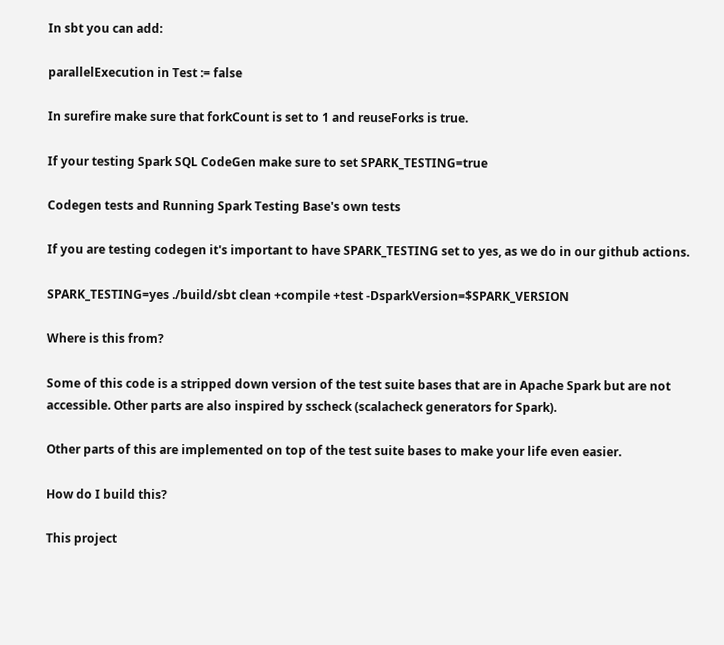In sbt you can add:

parallelExecution in Test := false

In surefire make sure that forkCount is set to 1 and reuseForks is true.

If your testing Spark SQL CodeGen make sure to set SPARK_TESTING=true

Codegen tests and Running Spark Testing Base's own tests

If you are testing codegen it's important to have SPARK_TESTING set to yes, as we do in our github actions.

SPARK_TESTING=yes ./build/sbt clean +compile +test -DsparkVersion=$SPARK_VERSION

Where is this from?

Some of this code is a stripped down version of the test suite bases that are in Apache Spark but are not accessible. Other parts are also inspired by sscheck (scalacheck generators for Spark).

Other parts of this are implemented on top of the test suite bases to make your life even easier.

How do I build this?

This project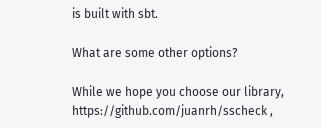is built with sbt.

What are some other options?

While we hope you choose our library, https://github.com/juanrh/sscheck ,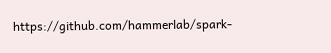https://github.com/hammerlab/spark-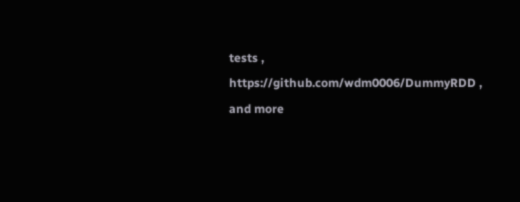tests , https://github.com/wdm0006/DummyRDD , and more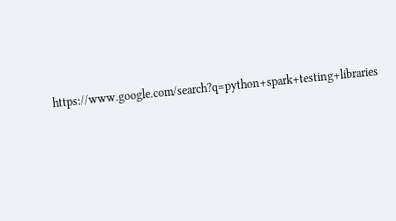https://www.google.com/search?q=python+spark+testing+libraries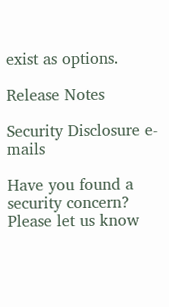exist as options.

Release Notes

Security Disclosure e-mails

Have you found a security concern? Please let us know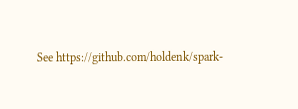See https://github.com/holdenk/spark-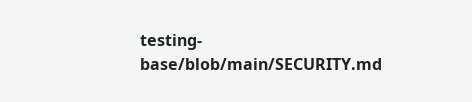testing-base/blob/main/SECURITY.md